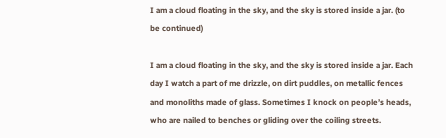I am a cloud floating in the sky, and the sky is stored inside a jar. (to be continued)

I am a cloud floating in the sky, and the sky is stored inside a jar. Each day I watch a part of me drizzle, on dirt puddles, on metallic fences and monoliths made of glass. Sometimes I knock on people’s heads, who are nailed to benches or gliding over the coiling streets.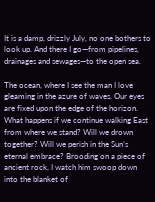It is a damp, drizzly July, no one bothers to look up. And there I go—from pipelines, drainages and sewages—to the open sea.

The ocean, where I see the man I love gleaming in the azure of waves. Our eyes are fixed upon the edge of the horizon. What happens if we continue walking East from where we stand? Will we drown together? Will we perish in the Sun’s eternal embrace? Brooding on a piece of ancient rock, I watch him swoop down into the blanket of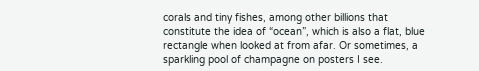corals and tiny fishes, among other billions that constitute the idea of “ocean”, which is also a flat, blue rectangle when looked at from afar. Or sometimes, a sparkling pool of champagne on posters I see.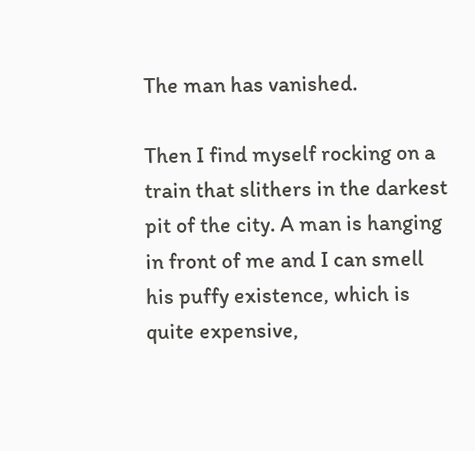The man has vanished.

Then I find myself rocking on a train that slithers in the darkest pit of the city. A man is hanging in front of me and I can smell his puffy existence, which is quite expensive,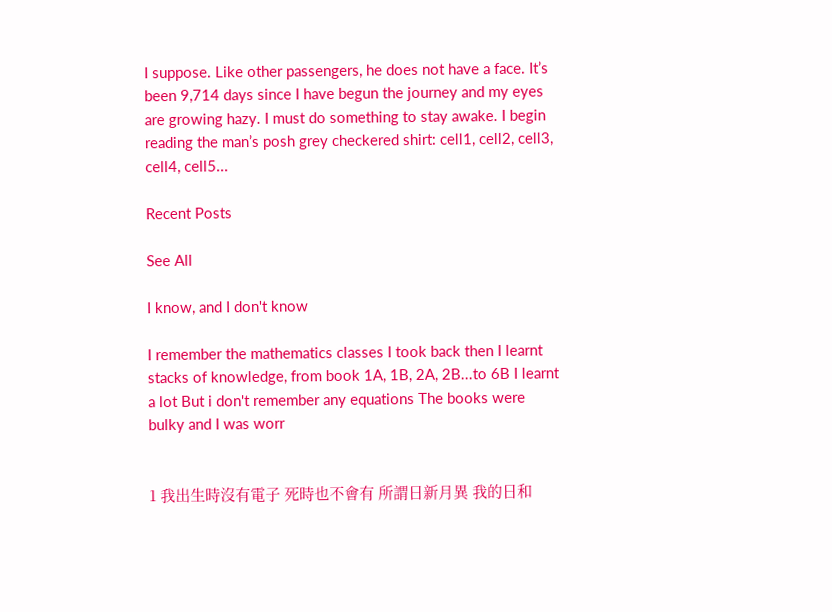I suppose. Like other passengers, he does not have a face. It’s been 9,714 days since I have begun the journey and my eyes are growing hazy. I must do something to stay awake. I begin reading the man’s posh grey checkered shirt: cell1, cell2, cell3, cell4, cell5...

Recent Posts

See All

I know, and I don't know

I remember the mathematics classes I took back then I learnt stacks of knowledge, from book 1A, 1B, 2A, 2B...to 6B I learnt a lot But i don't remember any equations The books were bulky and I was worr


1 我出生時沒有電子 死時也不會有 所謂日新月異 我的日和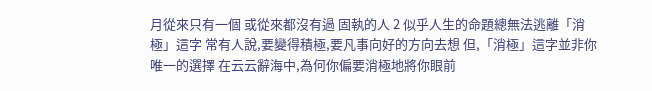月從來只有一個 或從來都沒有過 固執的人 2 似乎人生的命題總無法逃離「消極」這字 常有人說,要變得積極,要凡事向好的方向去想 但,「消極」這字並非你唯一的選擇 在云云辭海中,為何你偏要消極地將你眼前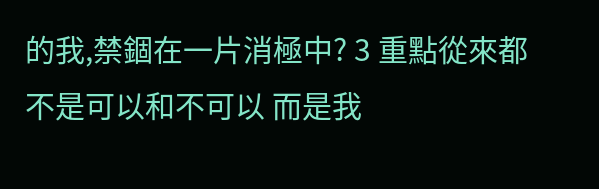的我,禁錮在一片消極中? 3 重點從來都不是可以和不可以 而是我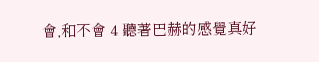會,和不會 4 聽著巴赫的感覺真好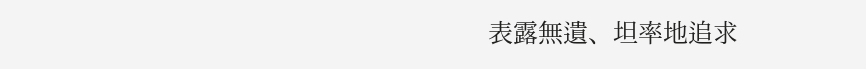表露無遺、坦率地追求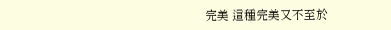完美 這種完美又不至於